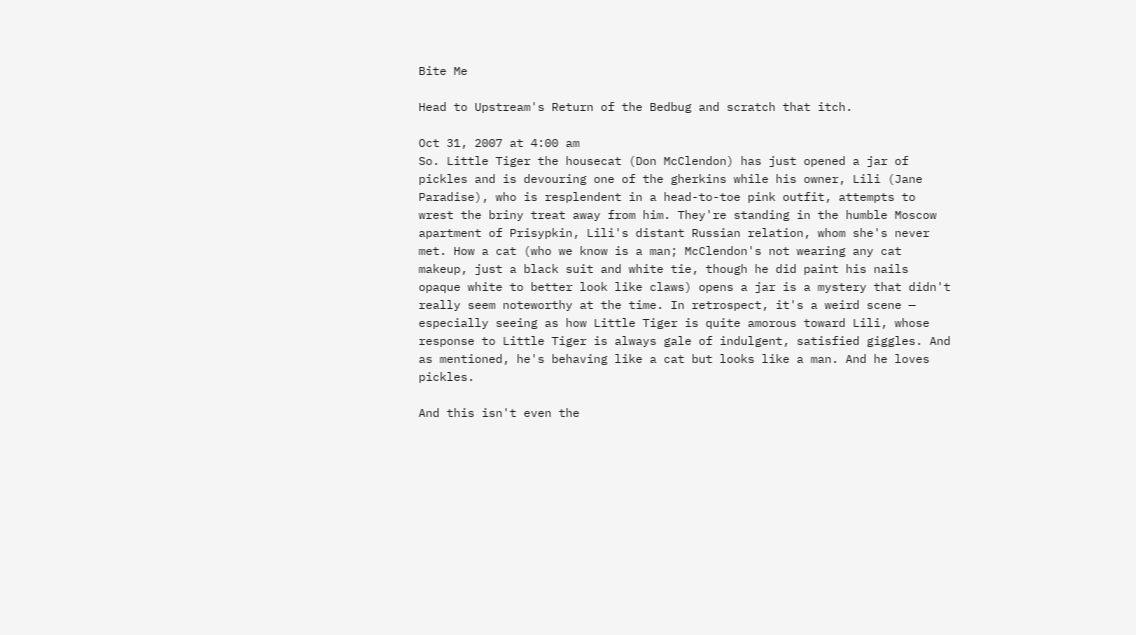Bite Me

Head to Upstream's Return of the Bedbug and scratch that itch.

Oct 31, 2007 at 4:00 am
So. Little Tiger the housecat (Don McClendon) has just opened a jar of pickles and is devouring one of the gherkins while his owner, Lili (Jane Paradise), who is resplendent in a head-to-toe pink outfit, attempts to wrest the briny treat away from him. They're standing in the humble Moscow apartment of Prisypkin, Lili's distant Russian relation, whom she's never met. How a cat (who we know is a man; McClendon's not wearing any cat makeup, just a black suit and white tie, though he did paint his nails opaque white to better look like claws) opens a jar is a mystery that didn't really seem noteworthy at the time. In retrospect, it's a weird scene — especially seeing as how Little Tiger is quite amorous toward Lili, whose response to Little Tiger is always gale of indulgent, satisfied giggles. And as mentioned, he's behaving like a cat but looks like a man. And he loves pickles.

And this isn't even the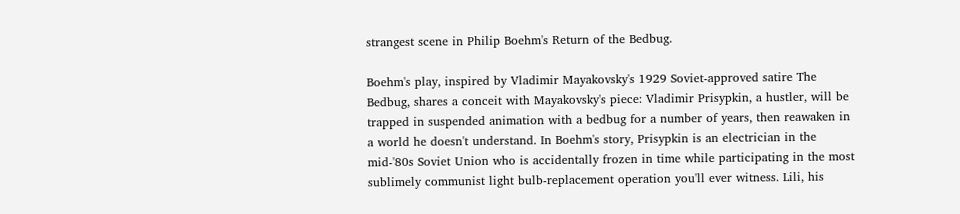strangest scene in Philip Boehm's Return of the Bedbug.

Boehm's play, inspired by Vladimir Mayakovsky's 1929 Soviet-approved satire The Bedbug, shares a conceit with Mayakovsky's piece: Vladimir Prisypkin, a hustler, will be trapped in suspended animation with a bedbug for a number of years, then reawaken in a world he doesn't understand. In Boehm's story, Prisypkin is an electrician in the mid-'80s Soviet Union who is accidentally frozen in time while participating in the most sublimely communist light bulb-replacement operation you'll ever witness. Lili, his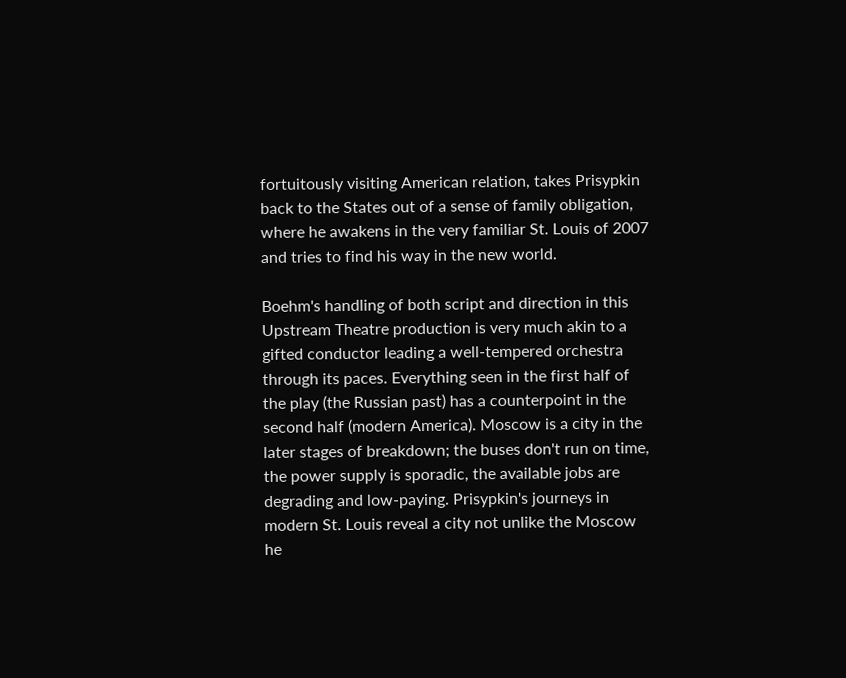fortuitously visiting American relation, takes Prisypkin back to the States out of a sense of family obligation, where he awakens in the very familiar St. Louis of 2007 and tries to find his way in the new world.

Boehm's handling of both script and direction in this Upstream Theatre production is very much akin to a gifted conductor leading a well-tempered orchestra through its paces. Everything seen in the first half of the play (the Russian past) has a counterpoint in the second half (modern America). Moscow is a city in the later stages of breakdown; the buses don't run on time, the power supply is sporadic, the available jobs are degrading and low-paying. Prisypkin's journeys in modern St. Louis reveal a city not unlike the Moscow he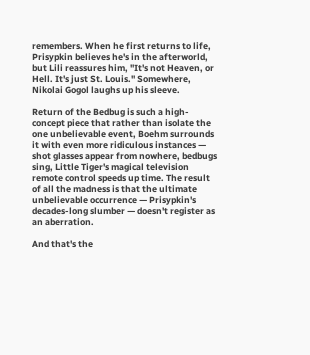remembers. When he first returns to life, Prisypkin believes he's in the afterworld, but Lili reassures him, "It's not Heaven, or Hell. It's just St. Louis." Somewhere, Nikolai Gogol laughs up his sleeve.

Return of the Bedbug is such a high-concept piece that rather than isolate the one unbelievable event, Boehm surrounds it with even more ridiculous instances — shot glasses appear from nowhere, bedbugs sing, Little Tiger's magical television remote control speeds up time. The result of all the madness is that the ultimate unbelievable occurrence — Prisypkin's decades-long slumber — doesn't register as an aberration.

And that's the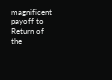magnificent payoff to Return of the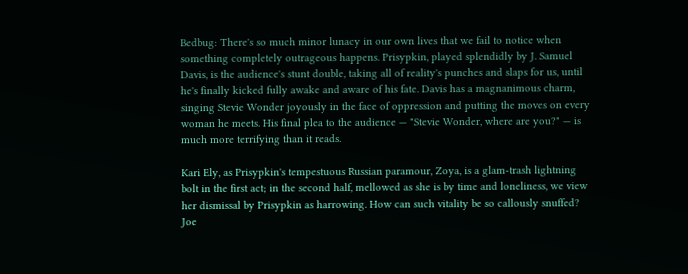Bedbug: There's so much minor lunacy in our own lives that we fail to notice when something completely outrageous happens. Prisypkin, played splendidly by J. Samuel Davis, is the audience's stunt double, taking all of reality's punches and slaps for us, until he's finally kicked fully awake and aware of his fate. Davis has a magnanimous charm, singing Stevie Wonder joyously in the face of oppression and putting the moves on every woman he meets. His final plea to the audience — "Stevie Wonder, where are you?" — is much more terrifying than it reads.

Kari Ely, as Prisypkin's tempestuous Russian paramour, Zoya, is a glam-trash lightning bolt in the first act; in the second half, mellowed as she is by time and loneliness, we view her dismissal by Prisypkin as harrowing. How can such vitality be so callously snuffed? Joe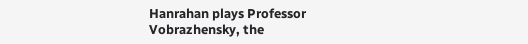Hanrahan plays Professor Vobrazhensky, the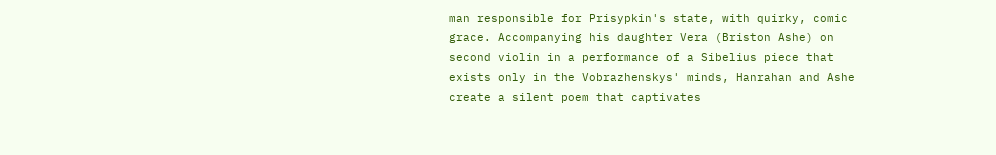man responsible for Prisypkin's state, with quirky, comic grace. Accompanying his daughter Vera (Briston Ashe) on second violin in a performance of a Sibelius piece that exists only in the Vobrazhenskys' minds, Hanrahan and Ashe create a silent poem that captivates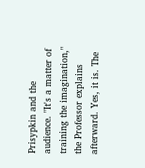Prisypkin and the audience. "It's a matter of training the imagination," the Professor explains afterward. Yes, it is. The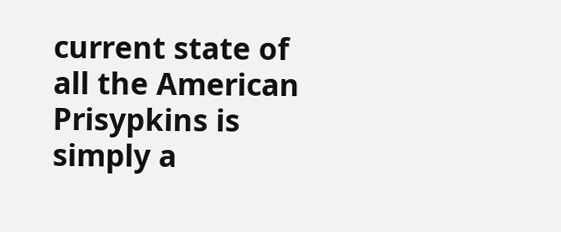current state of all the American Prisypkins is simply a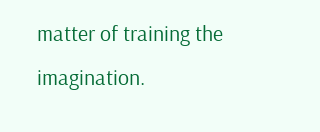matter of training the imagination.